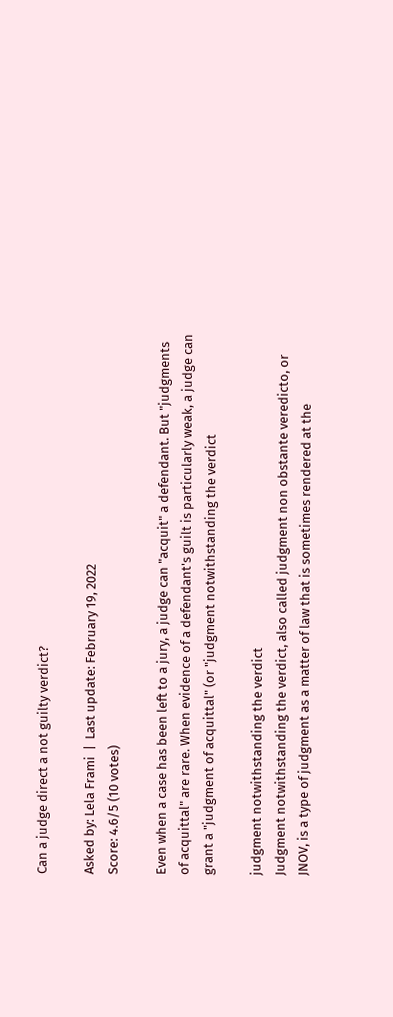Can a judge direct a not guilty verdict?

Asked by: Lela Frami  |  Last update: February 19, 2022
Score: 4.6/5 (10 votes)

Even when a case has been left to a jury, a judge can "acquit" a defendant. But "judgments of acquittal" are rare. When evidence of a defendant's guilt is particularly weak, a judge can grant a "judgment of acquittal" (or "judgment notwithstanding the verdict

judgment notwithstanding the verdict
Judgment notwithstanding the verdict, also called judgment non obstante veredicto, or JNOV, is a type of judgment as a matter of law that is sometimes rendered at the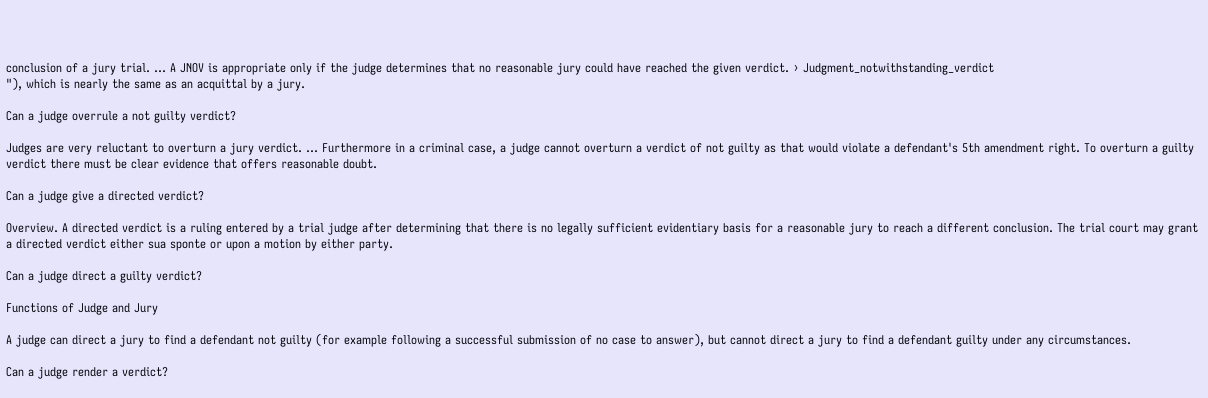conclusion of a jury trial. ... A JNOV is appropriate only if the judge determines that no reasonable jury could have reached the given verdict. › Judgment_notwithstanding_verdict
"), which is nearly the same as an acquittal by a jury.

Can a judge overrule a not guilty verdict?

Judges are very reluctant to overturn a jury verdict. ... Furthermore in a criminal case, a judge cannot overturn a verdict of not guilty as that would violate a defendant's 5th amendment right. To overturn a guilty verdict there must be clear evidence that offers reasonable doubt.

Can a judge give a directed verdict?

Overview. A directed verdict is a ruling entered by a trial judge after determining that there is no legally sufficient evidentiary basis for a reasonable jury to reach a different conclusion. The trial court may grant a directed verdict either sua sponte or upon a motion by either party.

Can a judge direct a guilty verdict?

Functions of Judge and Jury

A judge can direct a jury to find a defendant not guilty (for example following a successful submission of no case to answer), but cannot direct a jury to find a defendant guilty under any circumstances.

Can a judge render a verdict?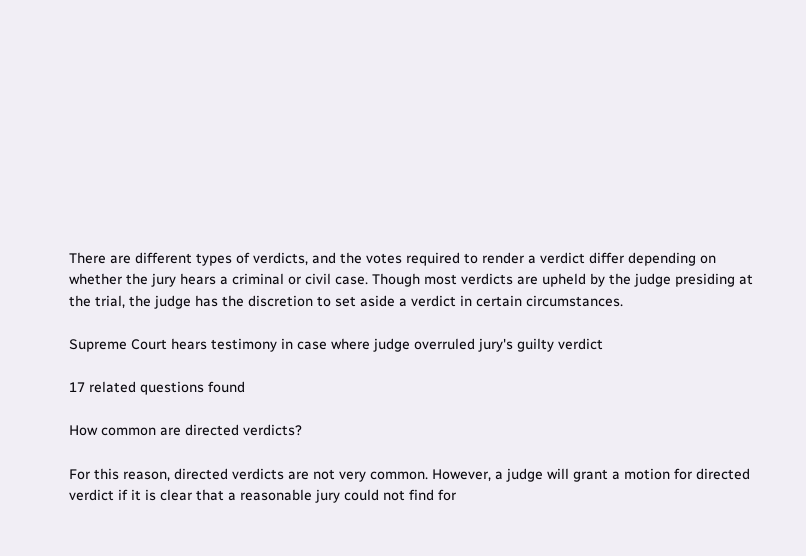There are different types of verdicts, and the votes required to render a verdict differ depending on whether the jury hears a criminal or civil case. Though most verdicts are upheld by the judge presiding at the trial, the judge has the discretion to set aside a verdict in certain circumstances.

Supreme Court hears testimony in case where judge overruled jury's guilty verdict

17 related questions found

How common are directed verdicts?

For this reason, directed verdicts are not very common. However, a judge will grant a motion for directed verdict if it is clear that a reasonable jury could not find for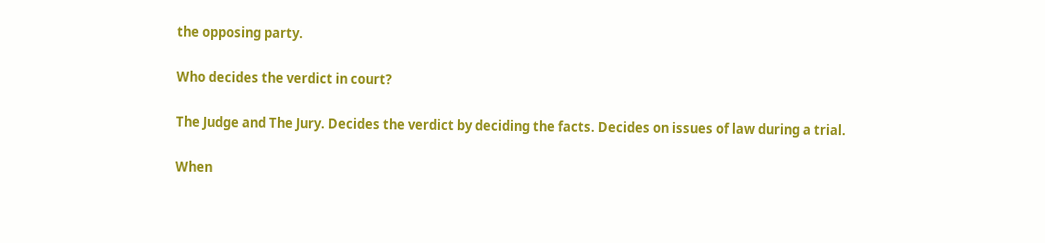the opposing party.

Who decides the verdict in court?

The Judge and The Jury. Decides the verdict by deciding the facts. Decides on issues of law during a trial.

When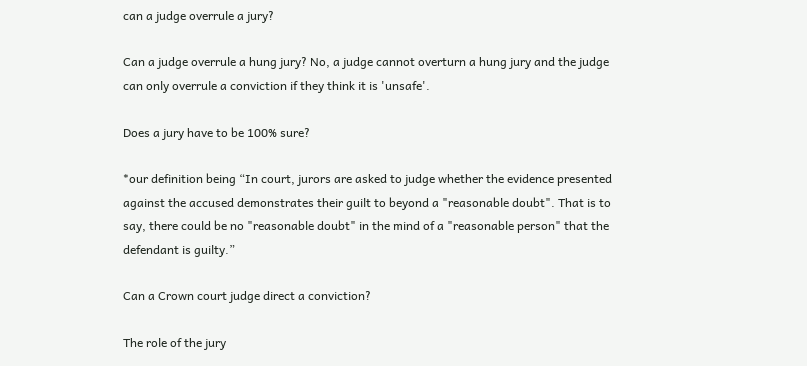can a judge overrule a jury?

Can a judge overrule a hung jury? No, a judge cannot overturn a hung jury and the judge can only overrule a conviction if they think it is 'unsafe'.

Does a jury have to be 100% sure?

*our definition being “In court, jurors are asked to judge whether the evidence presented against the accused demonstrates their guilt to beyond a "reasonable doubt". That is to say, there could be no "reasonable doubt" in the mind of a "reasonable person" that the defendant is guilty.”

Can a Crown court judge direct a conviction?

The role of the jury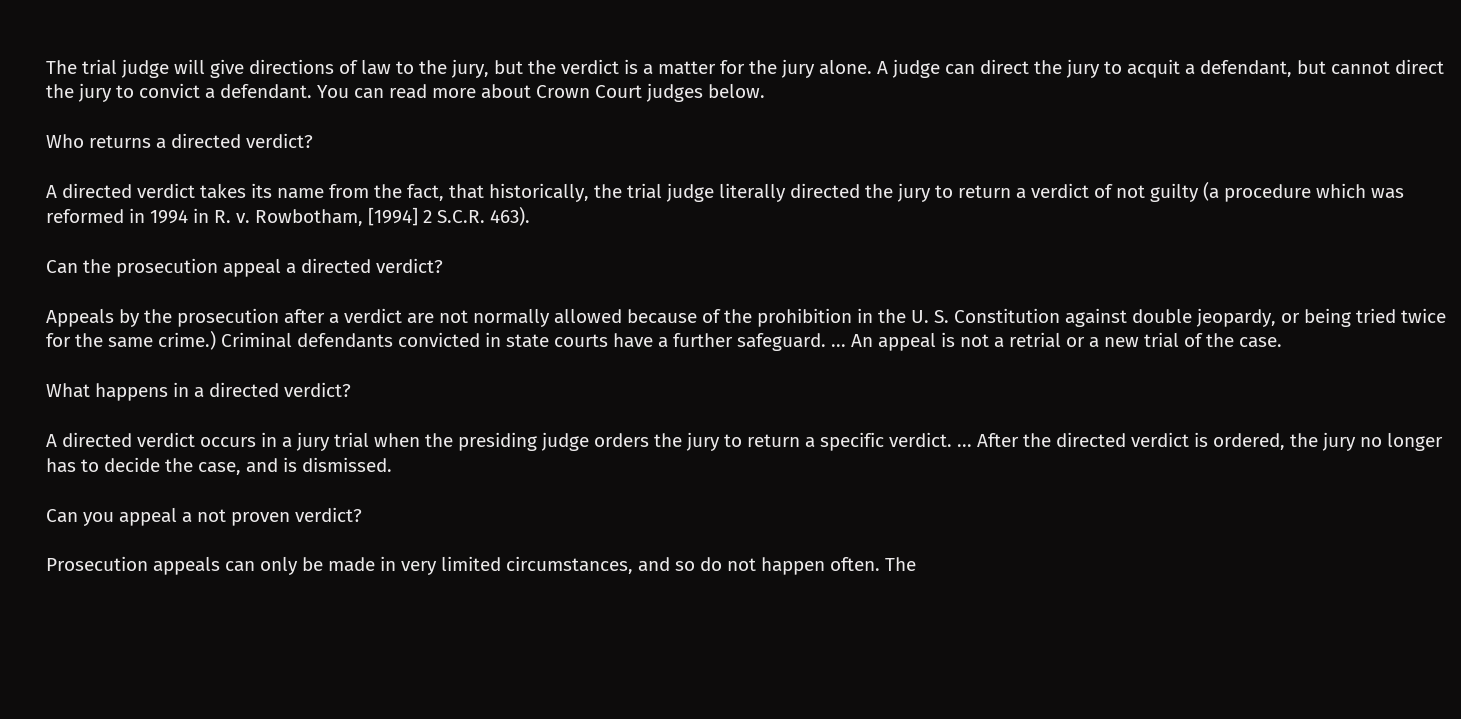The trial judge will give directions of law to the jury, but the verdict is a matter for the jury alone. A judge can direct the jury to acquit a defendant, but cannot direct the jury to convict a defendant. You can read more about Crown Court judges below.

Who returns a directed verdict?

A directed verdict takes its name from the fact, that historically, the trial judge literally directed the jury to return a verdict of not guilty (a procedure which was reformed in 1994 in R. v. Rowbotham, [1994] 2 S.C.R. 463).

Can the prosecution appeal a directed verdict?

Appeals by the prosecution after a verdict are not normally allowed because of the prohibition in the U. S. Constitution against double jeopardy, or being tried twice for the same crime.) Criminal defendants convicted in state courts have a further safeguard. ... An appeal is not a retrial or a new trial of the case.

What happens in a directed verdict?

A directed verdict occurs in a jury trial when the presiding judge orders the jury to return a specific verdict. ... After the directed verdict is ordered, the jury no longer has to decide the case, and is dismissed.

Can you appeal a not proven verdict?

Prosecution appeals can only be made in very limited circumstances, and so do not happen often. The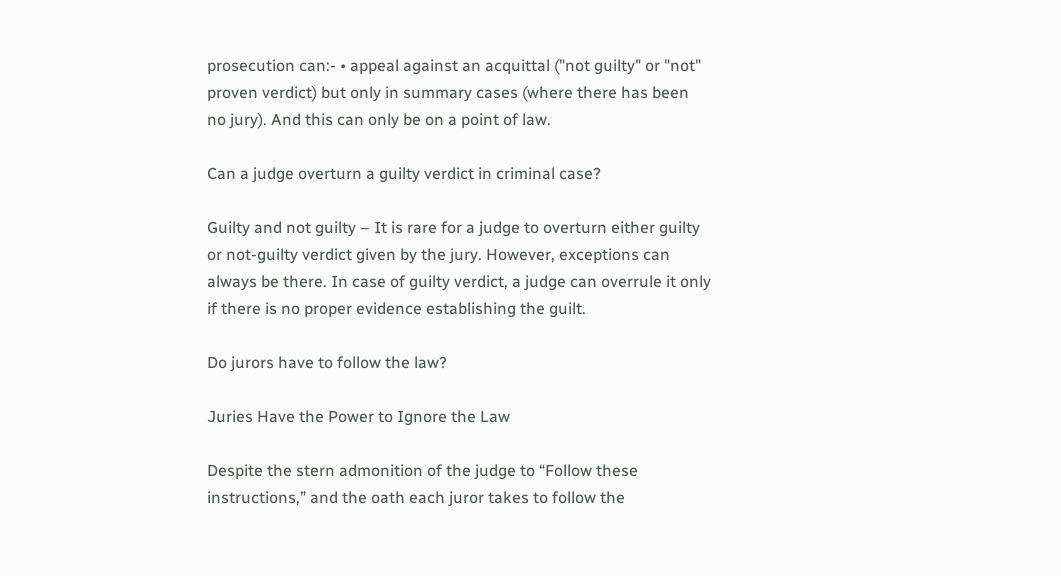prosecution can:- • appeal against an acquittal ("not guilty" or "not" proven verdict) but only in summary cases (where there has been no jury). And this can only be on a point of law.

Can a judge overturn a guilty verdict in criminal case?

Guilty and not guilty – It is rare for a judge to overturn either guilty or not-guilty verdict given by the jury. However, exceptions can always be there. In case of guilty verdict, a judge can overrule it only if there is no proper evidence establishing the guilt.

Do jurors have to follow the law?

Juries Have the Power to Ignore the Law

Despite the stern admonition of the judge to “Follow these instructions,” and the oath each juror takes to follow the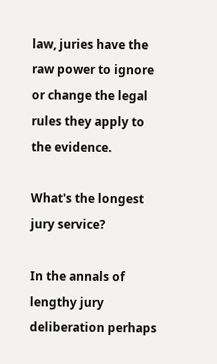law, juries have the raw power to ignore or change the legal rules they apply to the evidence.

What's the longest jury service?

In the annals of lengthy jury deliberation perhaps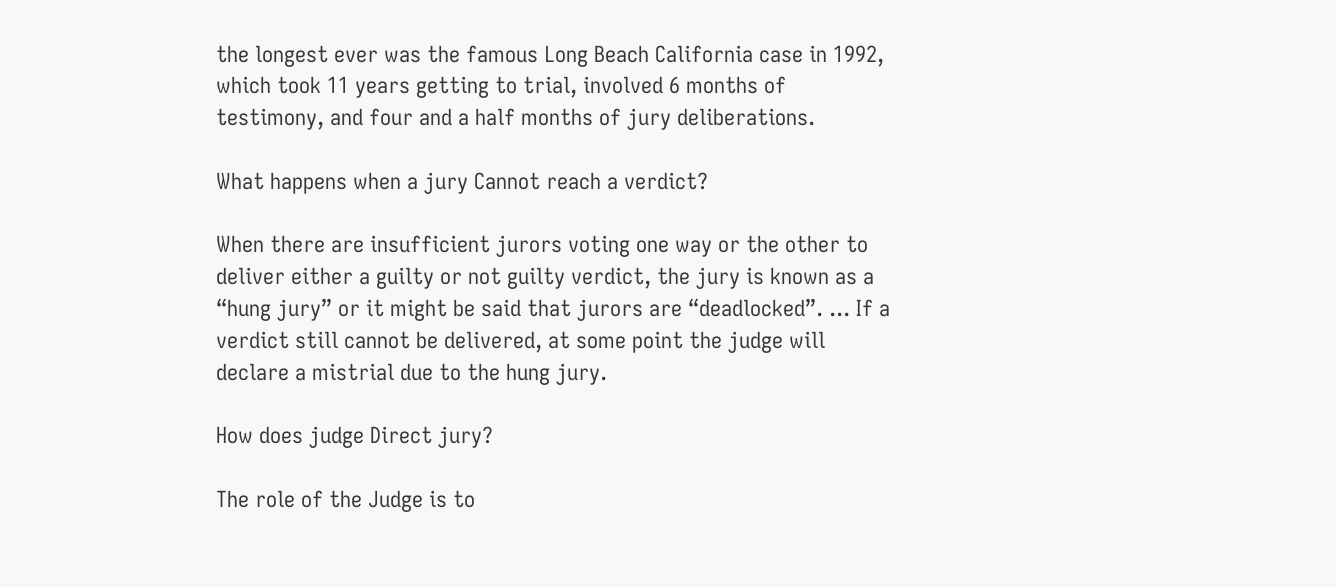the longest ever was the famous Long Beach California case in 1992, which took 11 years getting to trial, involved 6 months of testimony, and four and a half months of jury deliberations.

What happens when a jury Cannot reach a verdict?

When there are insufficient jurors voting one way or the other to deliver either a guilty or not guilty verdict, the jury is known as a “hung jury” or it might be said that jurors are “deadlocked”. ... If a verdict still cannot be delivered, at some point the judge will declare a mistrial due to the hung jury.

How does judge Direct jury?

The role of the Judge is to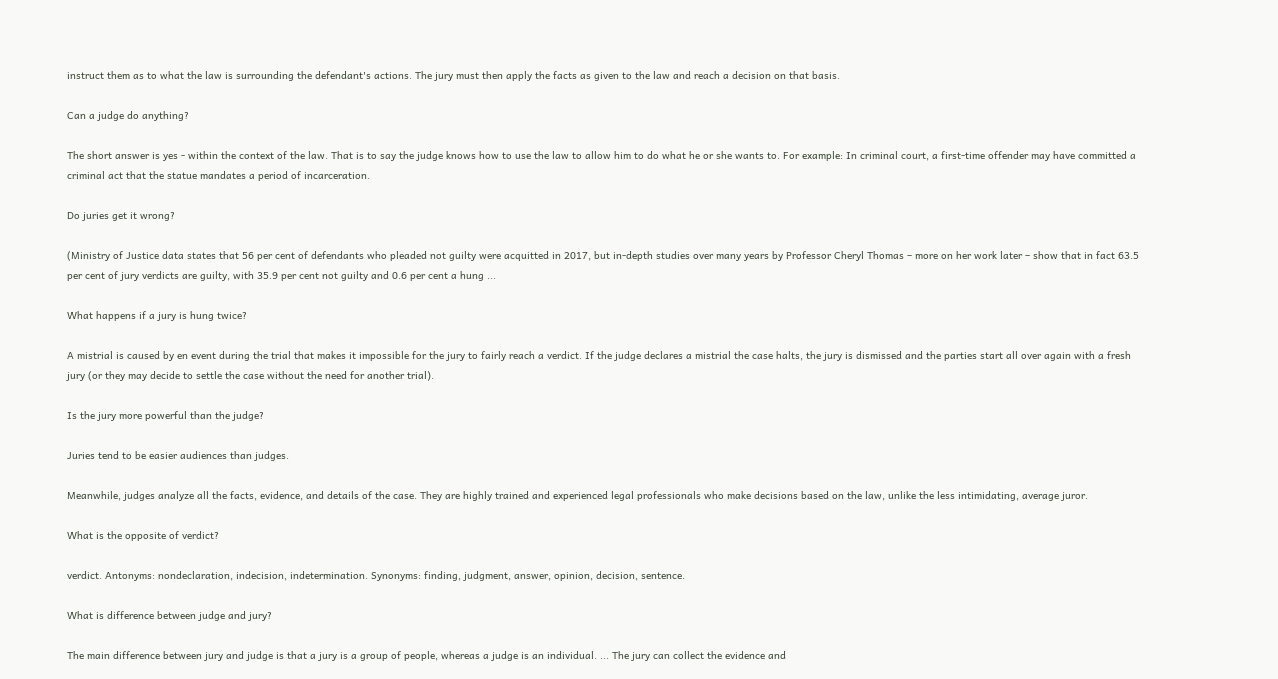instruct them as to what the law is surrounding the defendant's actions. The jury must then apply the facts as given to the law and reach a decision on that basis.

Can a judge do anything?

The short answer is yes - within the context of the law. That is to say the judge knows how to use the law to allow him to do what he or she wants to. For example: In criminal court, a first-time offender may have committed a criminal act that the statue mandates a period of incarceration.

Do juries get it wrong?

(Ministry of Justice data states that 56 per cent of defendants who pleaded not guilty were acquitted in 2017, but in-depth studies over many years by Professor Cheryl Thomas – more on her work later – show that in fact 63.5 per cent of jury verdicts are guilty, with 35.9 per cent not guilty and 0.6 per cent a hung ...

What happens if a jury is hung twice?

A mistrial is caused by en event during the trial that makes it impossible for the jury to fairly reach a verdict. If the judge declares a mistrial the case halts, the jury is dismissed and the parties start all over again with a fresh jury (or they may decide to settle the case without the need for another trial).

Is the jury more powerful than the judge?

Juries tend to be easier audiences than judges.

Meanwhile, judges analyze all the facts, evidence, and details of the case. They are highly trained and experienced legal professionals who make decisions based on the law, unlike the less intimidating, average juror.

What is the opposite of verdict?

verdict. Antonyms: nondeclaration, indecision, indetermination. Synonyms: finding, judgment, answer, opinion, decision, sentence.

What is difference between judge and jury?

The main difference between jury and judge is that a jury is a group of people, whereas a judge is an individual. ... The jury can collect the evidence and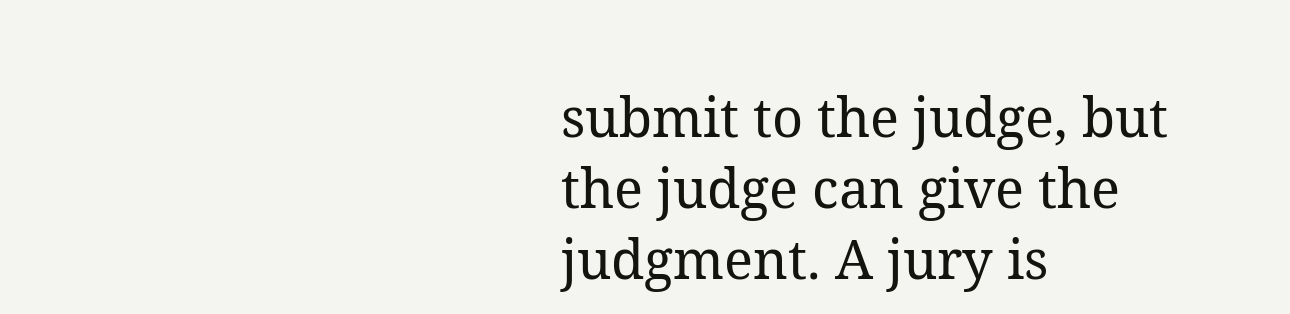submit to the judge, but the judge can give the judgment. A jury is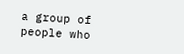a group of people who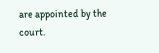are appointed by the court.